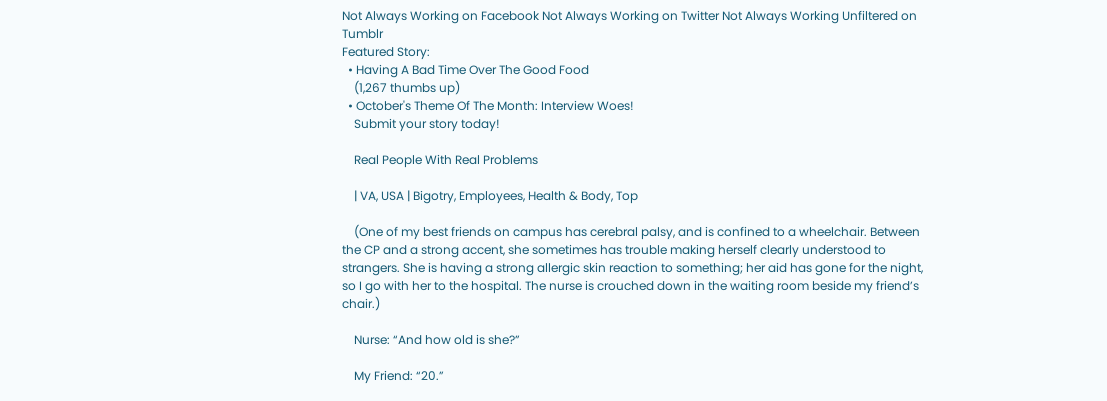Not Always Working on Facebook Not Always Working on Twitter Not Always Working Unfiltered on Tumblr
Featured Story:
  • Having A Bad Time Over The Good Food
    (1,267 thumbs up)
  • October's Theme Of The Month: Interview Woes!
    Submit your story today!

    Real People With Real Problems

    | VA, USA | Bigotry, Employees, Health & Body, Top

    (One of my best friends on campus has cerebral palsy, and is confined to a wheelchair. Between the CP and a strong accent, she sometimes has trouble making herself clearly understood to strangers. She is having a strong allergic skin reaction to something; her aid has gone for the night, so I go with her to the hospital. The nurse is crouched down in the waiting room beside my friend’s chair.)

    Nurse: “And how old is she?”

    My Friend: “20.”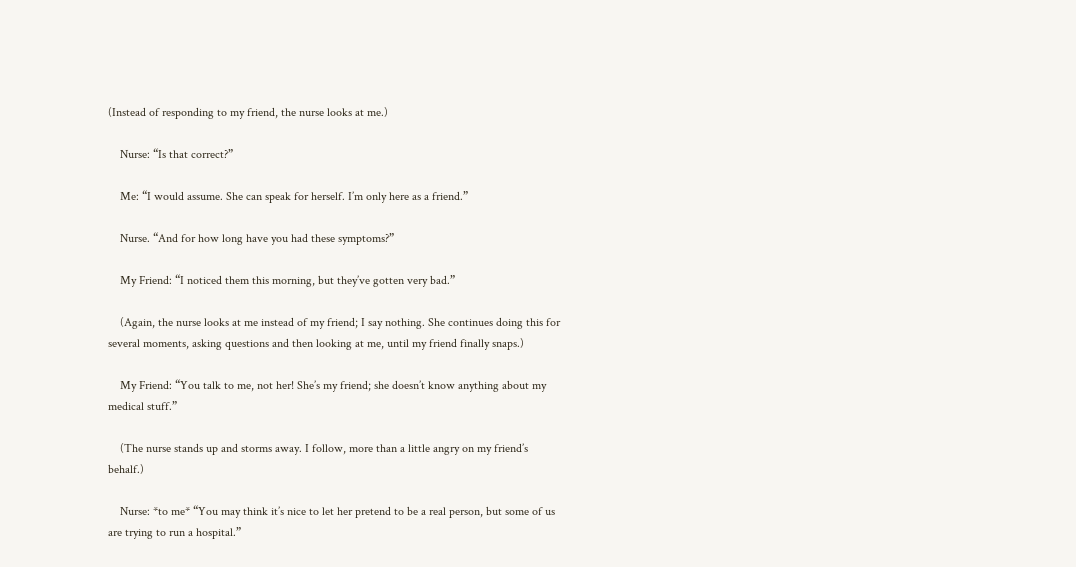(Instead of responding to my friend, the nurse looks at me.)

    Nurse: “Is that correct?”

    Me: “I would assume. She can speak for herself. I’m only here as a friend.”

    Nurse. “And for how long have you had these symptoms?”

    My Friend: “I noticed them this morning, but they’ve gotten very bad.”

    (Again, the nurse looks at me instead of my friend; I say nothing. She continues doing this for several moments, asking questions and then looking at me, until my friend finally snaps.)

    My Friend: “You talk to me, not her! She’s my friend; she doesn’t know anything about my medical stuff.”

    (The nurse stands up and storms away. I follow, more than a little angry on my friend’s behalf.)

    Nurse: *to me* “You may think it’s nice to let her pretend to be a real person, but some of us are trying to run a hospital.”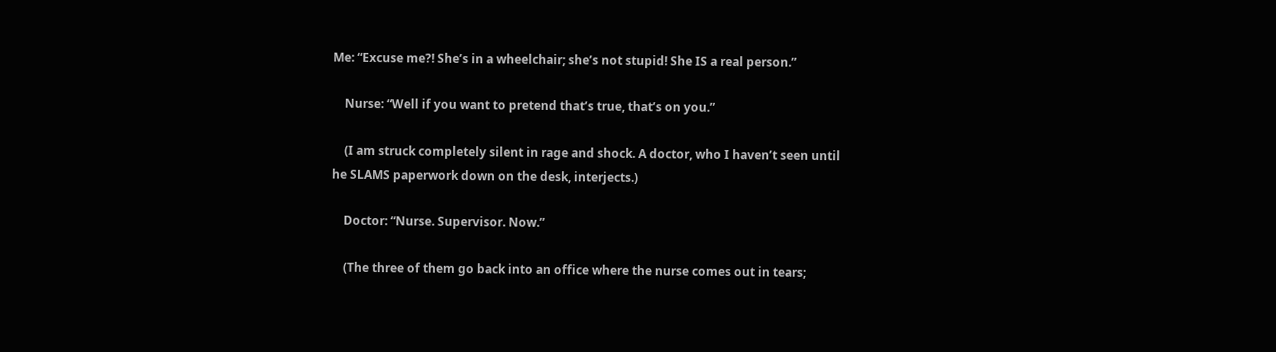Me: “Excuse me?! She’s in a wheelchair; she’s not stupid! She IS a real person.”

    Nurse: “Well if you want to pretend that’s true, that’s on you.”

    (I am struck completely silent in rage and shock. A doctor, who I haven’t seen until he SLAMS paperwork down on the desk, interjects.)

    Doctor: “Nurse. Supervisor. Now.”

    (The three of them go back into an office where the nurse comes out in tears;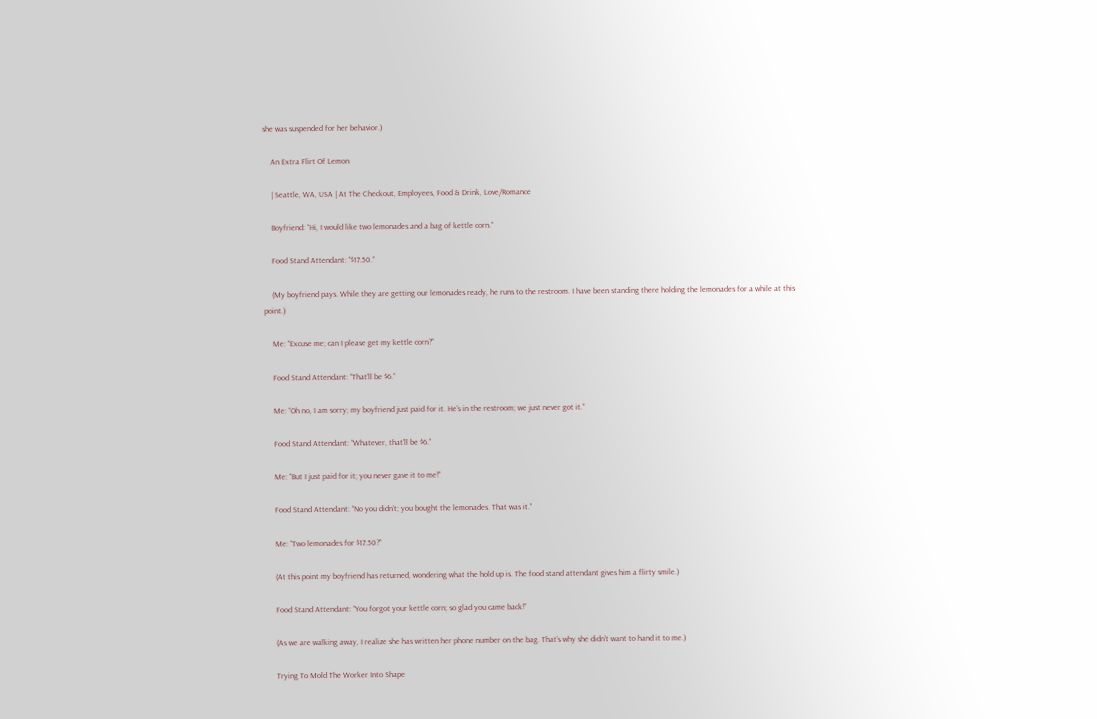she was suspended for her behavior.)

    An Extra Flirt Of Lemon

    | Seattle, WA, USA | At The Checkout, Employees, Food & Drink, Love/Romance

    Boyfriend: “Hi, I would like two lemonades and a bag of kettle corn.”

    Food Stand Attendant: “$17.50.”

    (My boyfriend pays. While they are getting our lemonades ready, he runs to the restroom. I have been standing there holding the lemonades for a while at this point.)

    Me: “Excuse me; can I please get my kettle corn?”

    Food Stand Attendant: “That’ll be $6.”

    Me: “Oh no, I am sorry; my boyfriend just paid for it. He’s in the restroom; we just never got it.”

    Food Stand Attendant: “Whatever, that’ll be $6.”

    Me: “But I just paid for it; you never gave it to me!”

    Food Stand Attendant: “No you didn’t; you bought the lemonades. That was it.”

    Me: “Two lemonades for $17.50?”

    (At this point my boyfriend has returned, wondering what the hold up is. The food stand attendant gives him a flirty smile.)

    Food Stand Attendant: “You forgot your kettle corn; so glad you came back!”

    (As we are walking away, I realize she has written her phone number on the bag. That’s why she didn’t want to hand it to me.)

    Trying To Mold The Worker Into Shape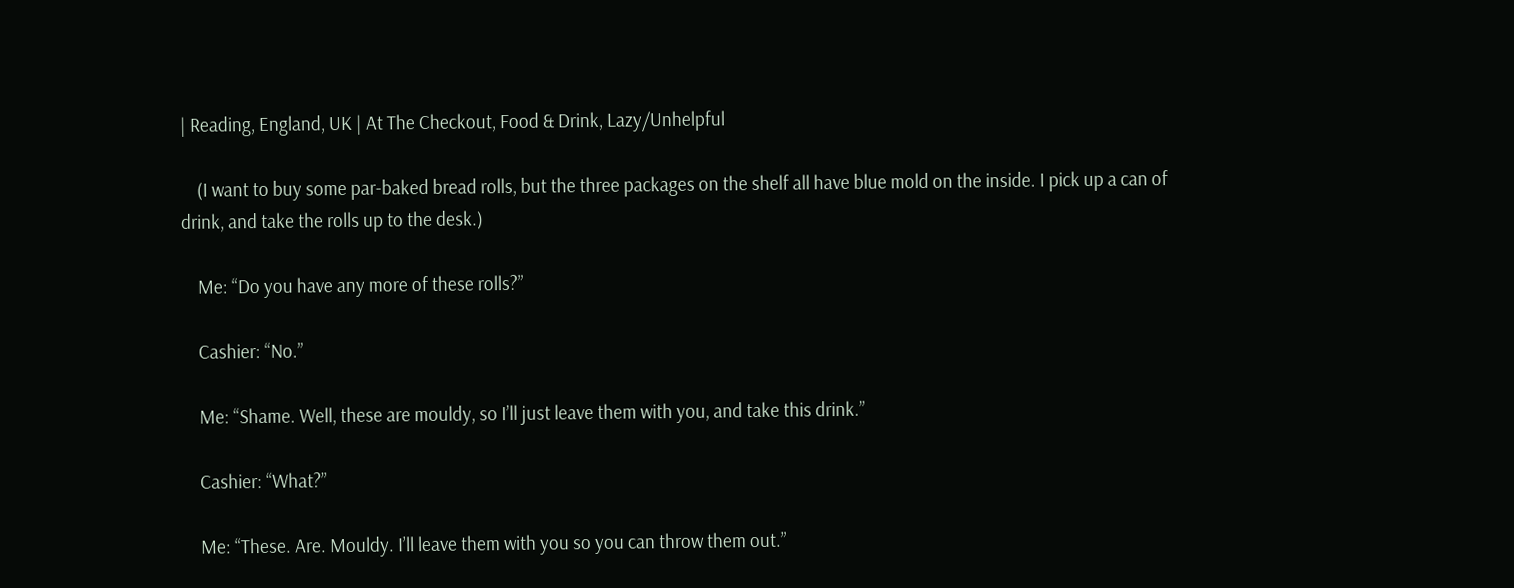| Reading, England, UK | At The Checkout, Food & Drink, Lazy/Unhelpful

    (I want to buy some par-baked bread rolls, but the three packages on the shelf all have blue mold on the inside. I pick up a can of drink, and take the rolls up to the desk.)

    Me: “Do you have any more of these rolls?”

    Cashier: “No.”

    Me: “Shame. Well, these are mouldy, so I’ll just leave them with you, and take this drink.”

    Cashier: “What?”

    Me: “These. Are. Mouldy. I’ll leave them with you so you can throw them out.”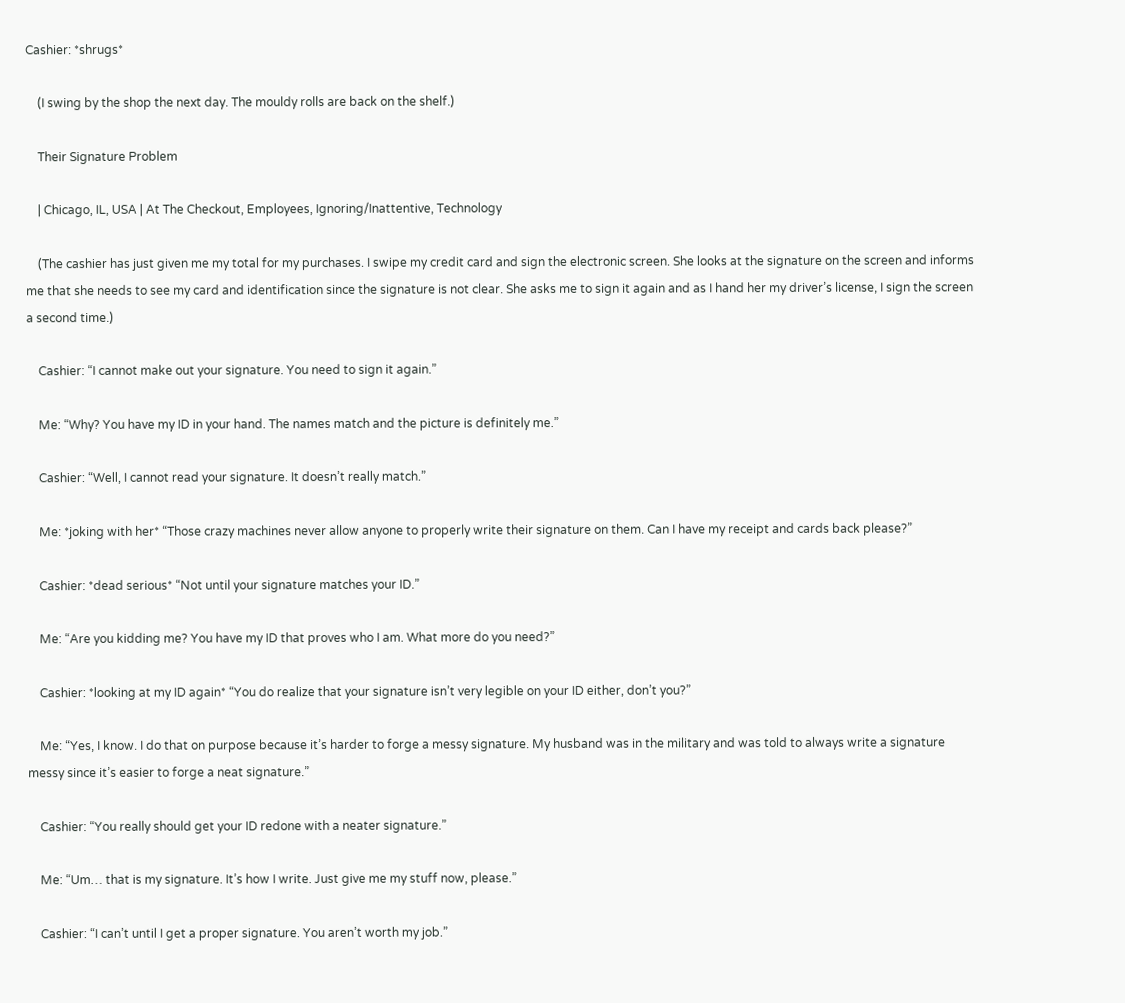Cashier: *shrugs*

    (I swing by the shop the next day. The mouldy rolls are back on the shelf.)

    Their Signature Problem

    | Chicago, IL, USA | At The Checkout, Employees, Ignoring/Inattentive, Technology

    (The cashier has just given me my total for my purchases. I swipe my credit card and sign the electronic screen. She looks at the signature on the screen and informs me that she needs to see my card and identification since the signature is not clear. She asks me to sign it again and as I hand her my driver’s license, I sign the screen a second time.)

    Cashier: “I cannot make out your signature. You need to sign it again.”

    Me: “Why? You have my ID in your hand. The names match and the picture is definitely me.”

    Cashier: “Well, I cannot read your signature. It doesn’t really match.”

    Me: *joking with her* “Those crazy machines never allow anyone to properly write their signature on them. Can I have my receipt and cards back please?”

    Cashier: *dead serious* “Not until your signature matches your ID.”

    Me: “Are you kidding me? You have my ID that proves who I am. What more do you need?”

    Cashier: *looking at my ID again* “You do realize that your signature isn’t very legible on your ID either, don’t you?”

    Me: “Yes, I know. I do that on purpose because it’s harder to forge a messy signature. My husband was in the military and was told to always write a signature messy since it’s easier to forge a neat signature.”

    Cashier: “You really should get your ID redone with a neater signature.”

    Me: “Um… that is my signature. It’s how I write. Just give me my stuff now, please.”

    Cashier: “I can’t until I get a proper signature. You aren’t worth my job.”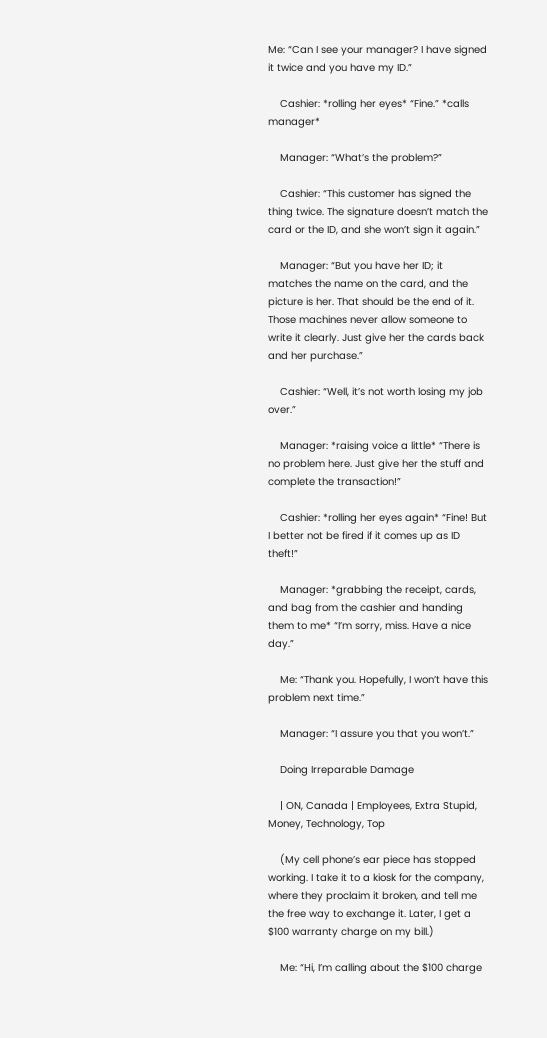Me: “Can I see your manager? I have signed it twice and you have my ID.”

    Cashier: *rolling her eyes* “Fine.” *calls manager*

    Manager: “What’s the problem?”

    Cashier: “This customer has signed the thing twice. The signature doesn’t match the card or the ID, and she won’t sign it again.”

    Manager: “But you have her ID; it matches the name on the card, and the picture is her. That should be the end of it. Those machines never allow someone to write it clearly. Just give her the cards back and her purchase.”

    Cashier: “Well, it’s not worth losing my job over.”

    Manager: *raising voice a little* “There is no problem here. Just give her the stuff and complete the transaction!”

    Cashier: *rolling her eyes again* “Fine! But I better not be fired if it comes up as ID theft!”

    Manager: *grabbing the receipt, cards, and bag from the cashier and handing them to me* “I’m sorry, miss. Have a nice day.”

    Me: “Thank you. Hopefully, I won’t have this problem next time.”

    Manager: “I assure you that you won’t.”

    Doing Irreparable Damage

    | ON, Canada | Employees, Extra Stupid, Money, Technology, Top

    (My cell phone’s ear piece has stopped working. I take it to a kiosk for the company, where they proclaim it broken, and tell me the free way to exchange it. Later, I get a $100 warranty charge on my bill.)

    Me: “Hi, I’m calling about the $100 charge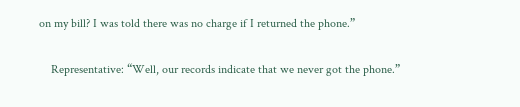on my bill? I was told there was no charge if I returned the phone.”

    Representative: “Well, our records indicate that we never got the phone.”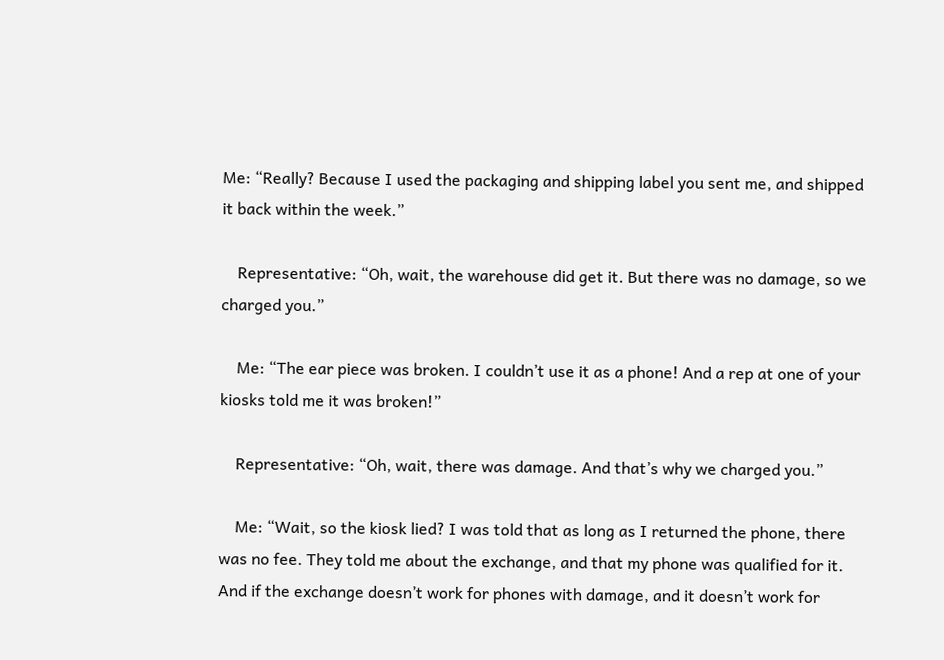Me: “Really? Because I used the packaging and shipping label you sent me, and shipped it back within the week.”

    Representative: “Oh, wait, the warehouse did get it. But there was no damage, so we charged you.”

    Me: “The ear piece was broken. I couldn’t use it as a phone! And a rep at one of your kiosks told me it was broken!”

    Representative: “Oh, wait, there was damage. And that’s why we charged you.”

    Me: “Wait, so the kiosk lied? I was told that as long as I returned the phone, there was no fee. They told me about the exchange, and that my phone was qualified for it. And if the exchange doesn’t work for phones with damage, and it doesn’t work for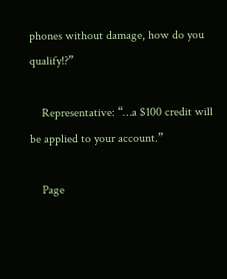phones without damage, how do you qualify!?”

    Representative: “…a $100 credit will be applied to your account.”

    Page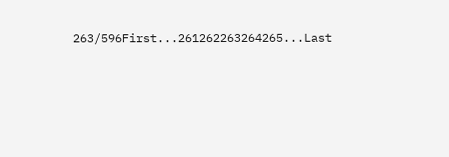263/596First...261262263264265...Last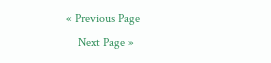« Previous Page
    Next Page »